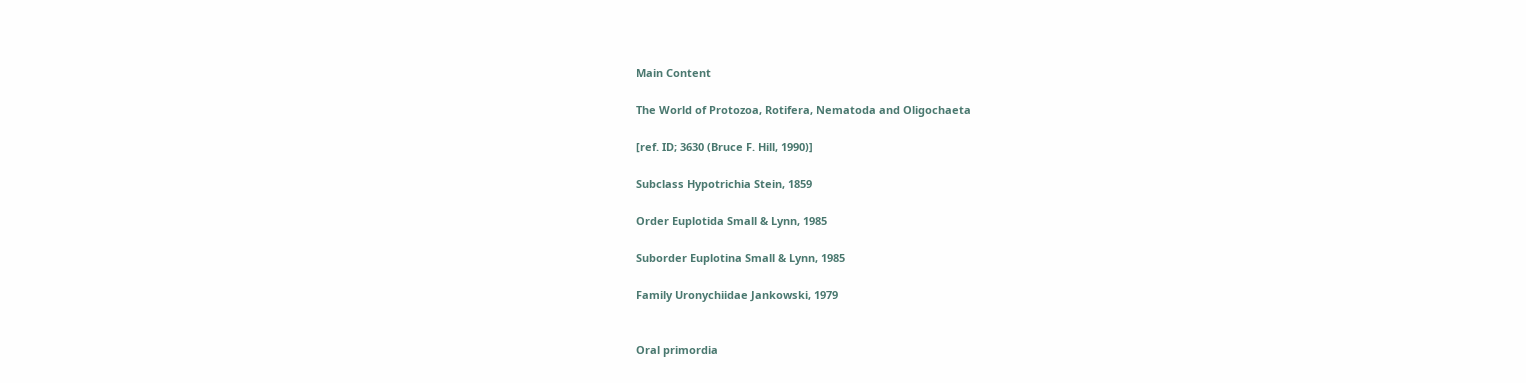Main Content

The World of Protozoa, Rotifera, Nematoda and Oligochaeta

[ref. ID; 3630 (Bruce F. Hill, 1990)]

Subclass Hypotrichia Stein, 1859

Order Euplotida Small & Lynn, 1985

Suborder Euplotina Small & Lynn, 1985

Family Uronychiidae Jankowski, 1979


Oral primordia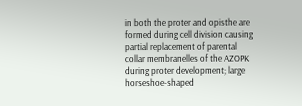in both the proter and opisthe are formed during cell division causing partial replacement of parental collar membranelles of the AZOPK during proter development; large horseshoe-shaped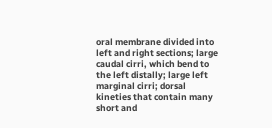oral membrane divided into left and right sections; large caudal cirri, which bend to the left distally; large left marginal cirri; dorsal kineties that contain many short and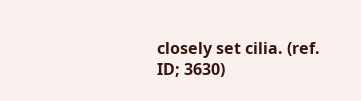closely set cilia. (ref. ID; 3630)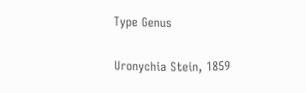Type Genus

Uronychia Stein, 1859